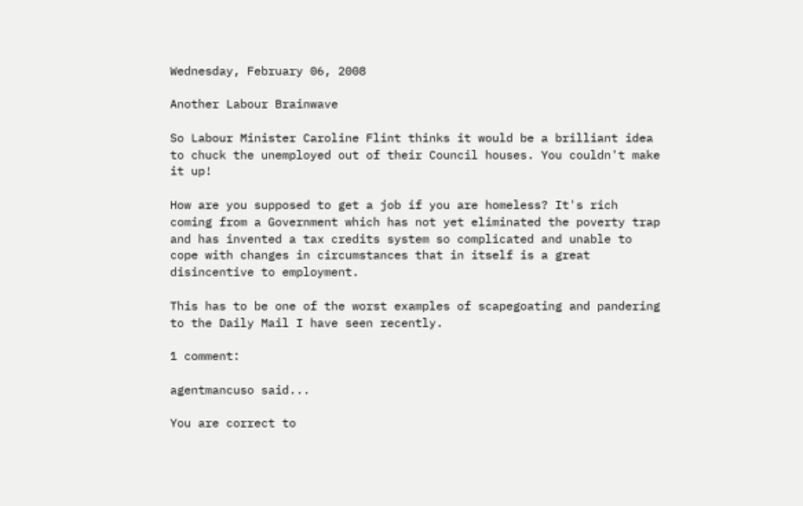Wednesday, February 06, 2008

Another Labour Brainwave

So Labour Minister Caroline Flint thinks it would be a brilliant idea to chuck the unemployed out of their Council houses. You couldn't make it up!

How are you supposed to get a job if you are homeless? It's rich coming from a Government which has not yet eliminated the poverty trap and has invented a tax credits system so complicated and unable to cope with changes in circumstances that in itself is a great disincentive to employment.

This has to be one of the worst examples of scapegoating and pandering to the Daily Mail I have seen recently.

1 comment:

agentmancuso said...

You are correct to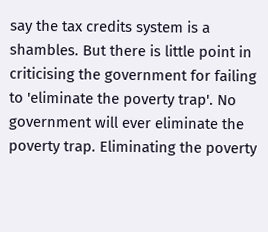say the tax credits system is a shambles. But there is little point in criticising the government for failing to 'eliminate the poverty trap'. No government will ever eliminate the poverty trap. Eliminating the poverty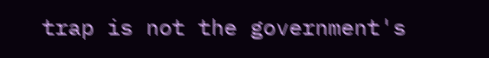trap is not the government's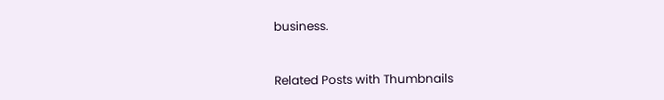business.


Related Posts with Thumbnails